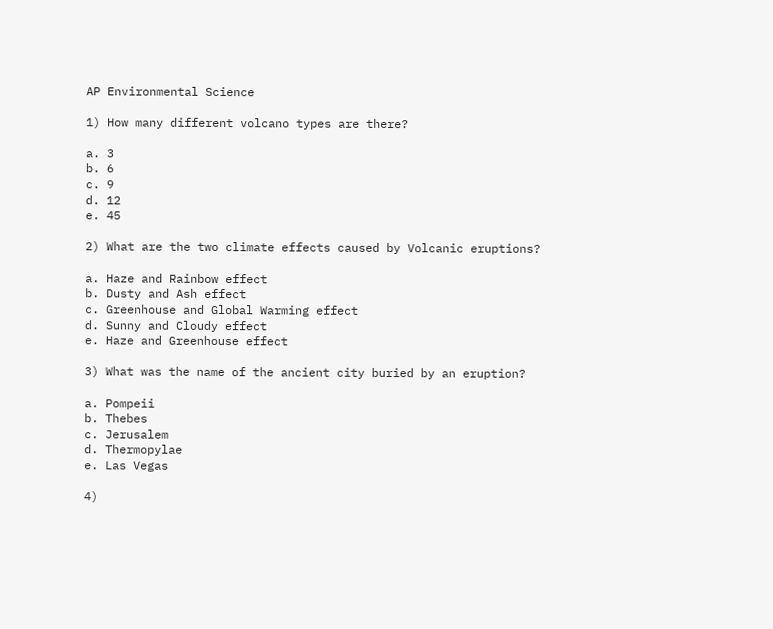AP Environmental Science

1) How many different volcano types are there?

a. 3
b. 6
c. 9
d. 12
e. 45

2) What are the two climate effects caused by Volcanic eruptions?

a. Haze and Rainbow effect
b. Dusty and Ash effect
c. Greenhouse and Global Warming effect
d. Sunny and Cloudy effect
e. Haze and Greenhouse effect

3) What was the name of the ancient city buried by an eruption?

a. Pompeii
b. Thebes
c. Jerusalem
d. Thermopylae
e. Las Vegas

4)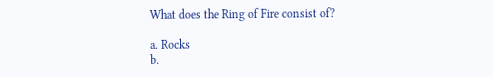What does the Ring of Fire consist of?

a. Rocks
b.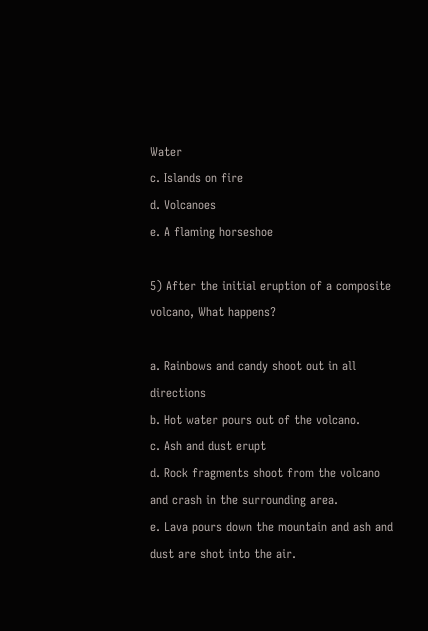Water
c. Islands on fire
d. Volcanoes
e. A flaming horseshoe

5) After the initial eruption of a composite volcano, What happens?

a. Rainbows and candy shoot out in all directions
b. Hot water pours out of the volcano.
c. Ash and dust erupt
d. Rock fragments shoot from the volcano and crash in the surrounding area.
e. Lava pours down the mountain and ash and dust are shot into the air.